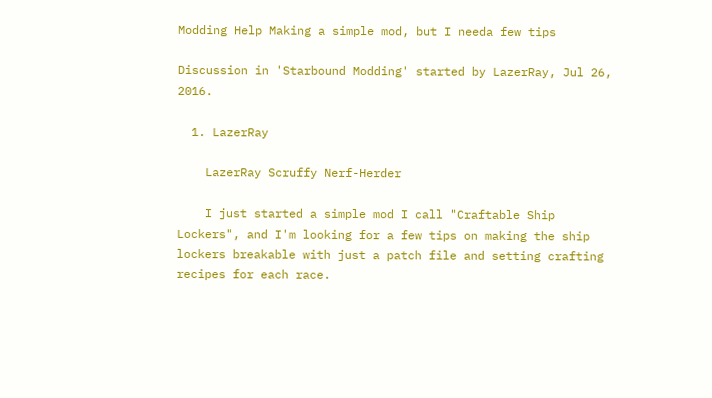Modding Help Making a simple mod, but I needa few tips

Discussion in 'Starbound Modding' started by LazerRay, Jul 26, 2016.

  1. LazerRay

    LazerRay Scruffy Nerf-Herder

    I just started a simple mod I call "Craftable Ship Lockers", and I'm looking for a few tips on making the ship lockers breakable with just a patch file and setting crafting recipes for each race.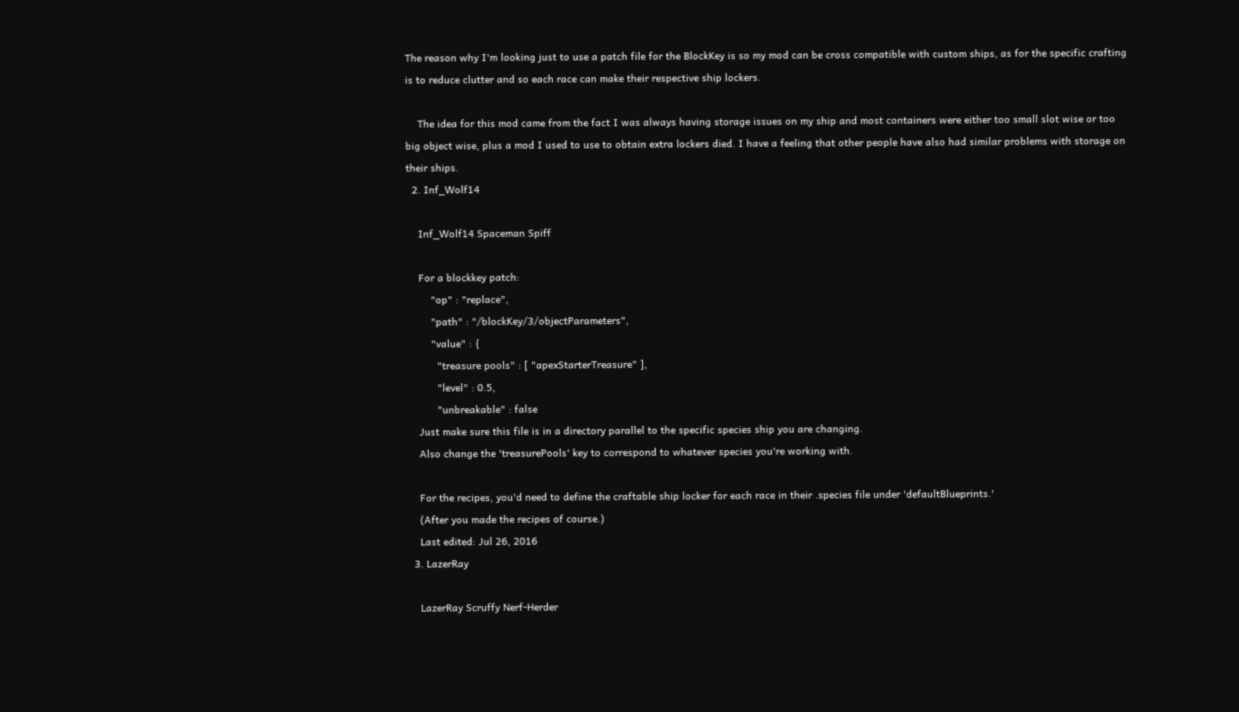The reason why I'm looking just to use a patch file for the BlockKey is so my mod can be cross compatible with custom ships, as for the specific crafting is to reduce clutter and so each race can make their respective ship lockers.

    The idea for this mod came from the fact I was always having storage issues on my ship and most containers were either too small slot wise or too big object wise, plus a mod I used to use to obtain extra lockers died. I have a feeling that other people have also had similar problems with storage on their ships.
  2. Inf_Wolf14

    Inf_Wolf14 Spaceman Spiff

    For a blockkey patch:
        "op" : "replace",
        "path" : "/blockKey/3/objectParameters",
        "value" : {
          "treasure pools" : [ "apexStarterTreasure" ],
          "level" : 0.5,
          "unbreakable" : false
    Just make sure this file is in a directory parallel to the specific species ship you are changing.
    Also change the 'treasurePools' key to correspond to whatever species you're working with.

    For the recipes, you'd need to define the craftable ship locker for each race in their .species file under 'defaultBlueprints.'
    (After you made the recipes of course.)
    Last edited: Jul 26, 2016
  3. LazerRay

    LazerRay Scruffy Nerf-Herder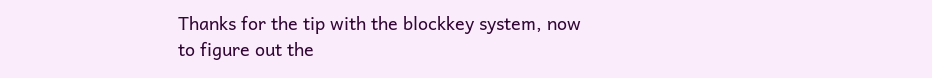Thanks for the tip with the blockkey system, now to figure out the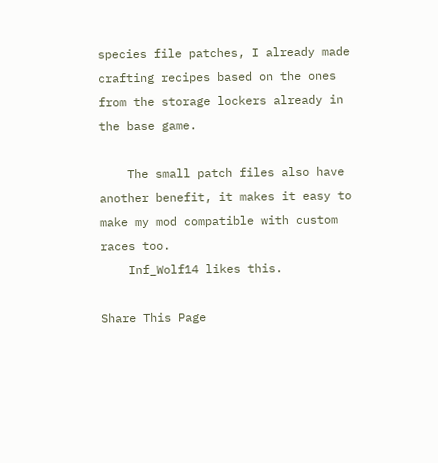species file patches, I already made crafting recipes based on the ones from the storage lockers already in the base game.

    The small patch files also have another benefit, it makes it easy to make my mod compatible with custom races too.
    Inf_Wolf14 likes this.

Share This Page